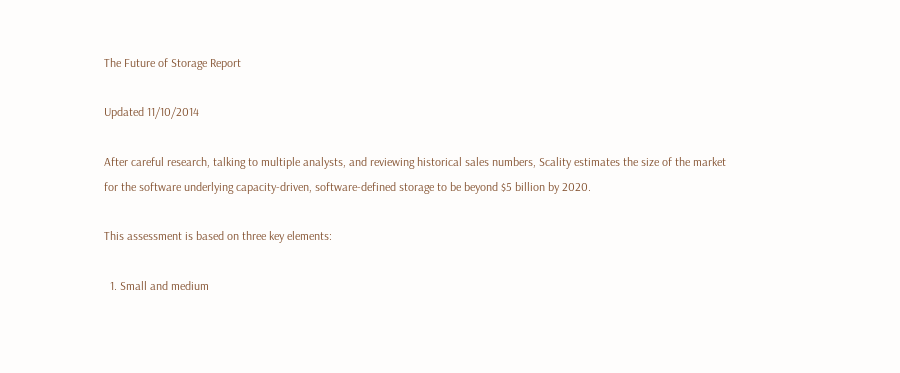The Future of Storage Report

Updated 11/10/2014

After careful research, talking to multiple analysts, and reviewing historical sales numbers, Scality estimates the size of the market for the software underlying capacity-driven, software-defined storage to be beyond $5 billion by 2020.

This assessment is based on three key elements:

  1. Small and medium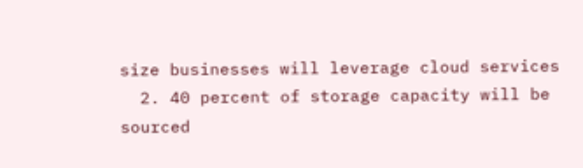size businesses will leverage cloud services
  2. 40 percent of storage capacity will be sourced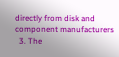directly from disk and component manufacturers
  3. The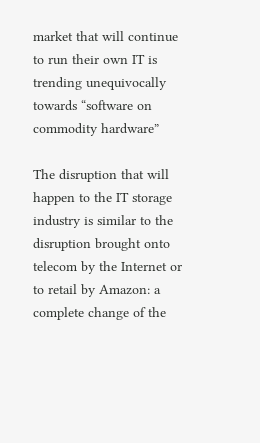market that will continue to run their own IT is trending unequivocally towards “software on commodity hardware”

The disruption that will happen to the IT storage industry is similar to the disruption brought onto telecom by the Internet or to retail by Amazon: a complete change of the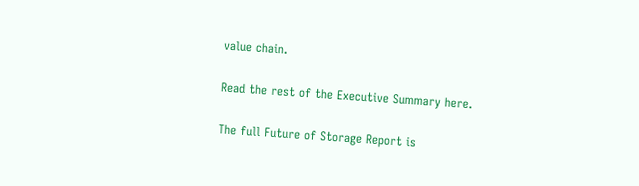value chain.

Read the rest of the Executive Summary here.

The full Future of Storage Report is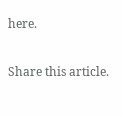here.

Share this article.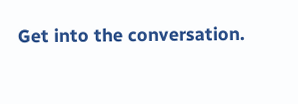Get into the conversation.